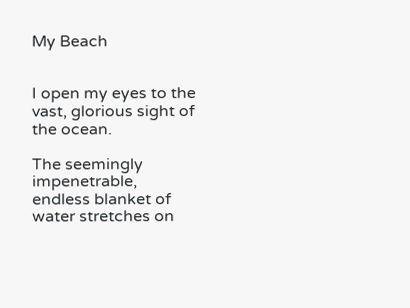My Beach


I open my eyes to the vast, glorious sight of the ocean.

The seemingly impenetrable, endless blanket of water stretches on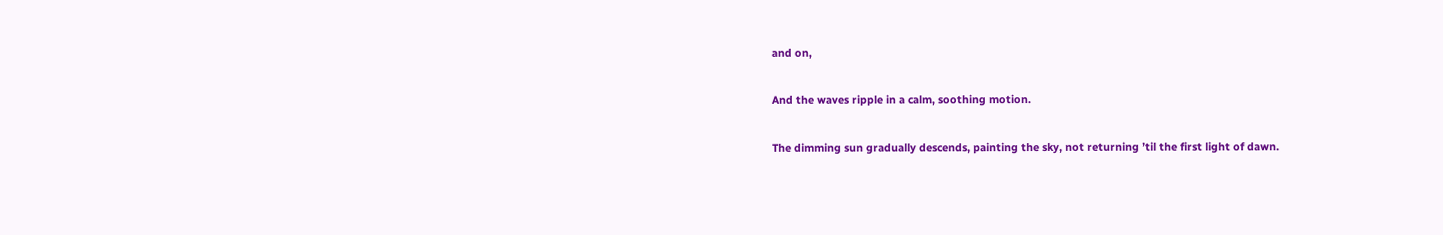and on,

And the waves ripple in a calm, soothing motion.

The dimming sun gradually descends, painting the sky, not returning ’til the first light of dawn.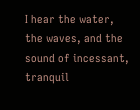I hear the water, the waves, and the sound of incessant, tranquil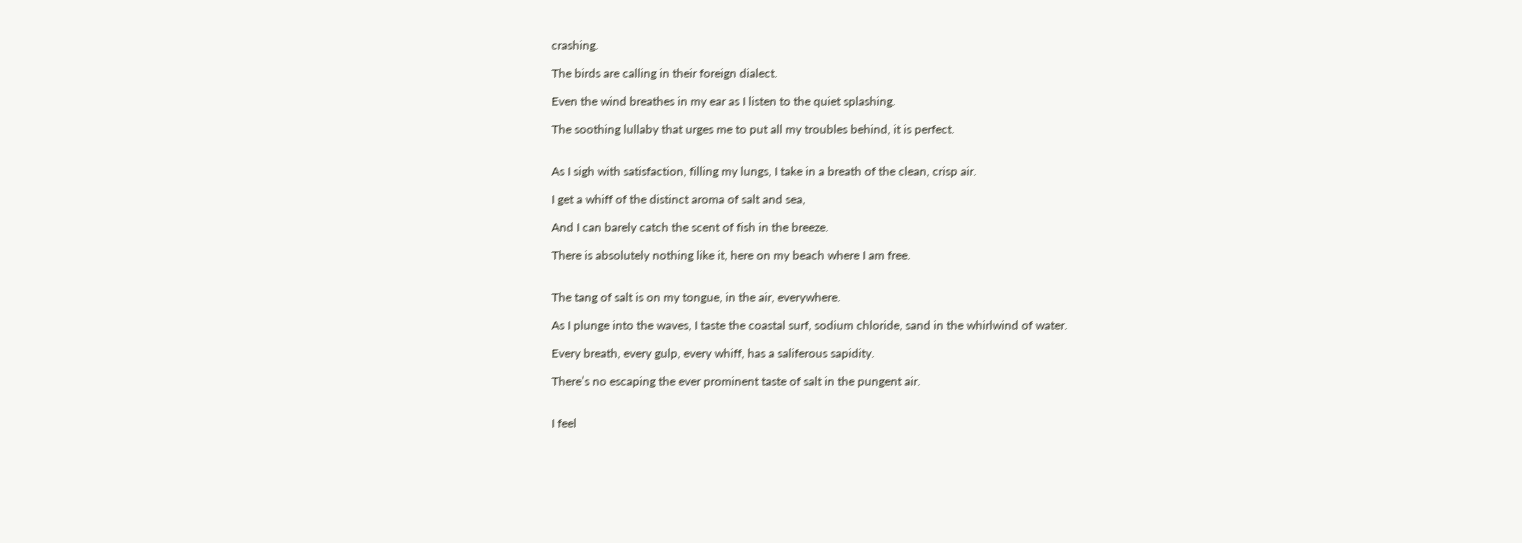crashing.

The birds are calling in their foreign dialect.

Even the wind breathes in my ear as I listen to the quiet splashing.

The soothing lullaby that urges me to put all my troubles behind, it is perfect.


As I sigh with satisfaction, filling my lungs, I take in a breath of the clean, crisp air.

I get a whiff of the distinct aroma of salt and sea,

And I can barely catch the scent of fish in the breeze.

There is absolutely nothing like it, here on my beach where I am free.


The tang of salt is on my tongue, in the air, everywhere.

As I plunge into the waves, I taste the coastal surf, sodium chloride, sand in the whirlwind of water.

Every breath, every gulp, every whiff, has a saliferous sapidity.

There’s no escaping the ever prominent taste of salt in the pungent air.


I feel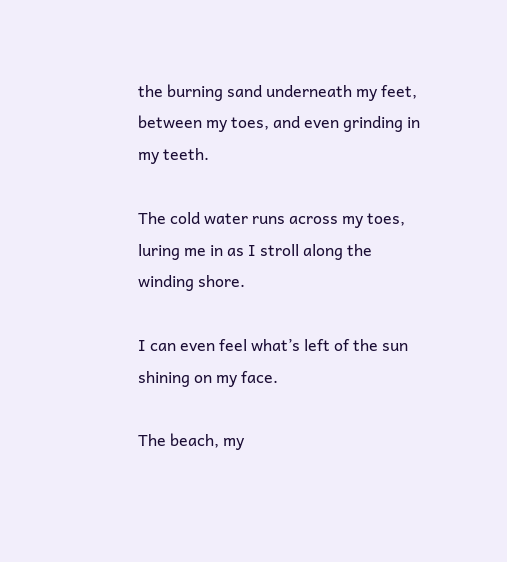the burning sand underneath my feet, between my toes, and even grinding in my teeth.

The cold water runs across my toes, luring me in as I stroll along the winding shore.

I can even feel what’s left of the sun shining on my face.

The beach, my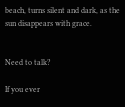beach, turns silent and dark, as the sun disappears with grace.


Need to talk?

If you ever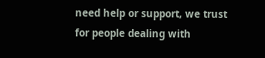need help or support, we trust for people dealing with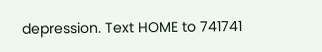depression. Text HOME to 741741